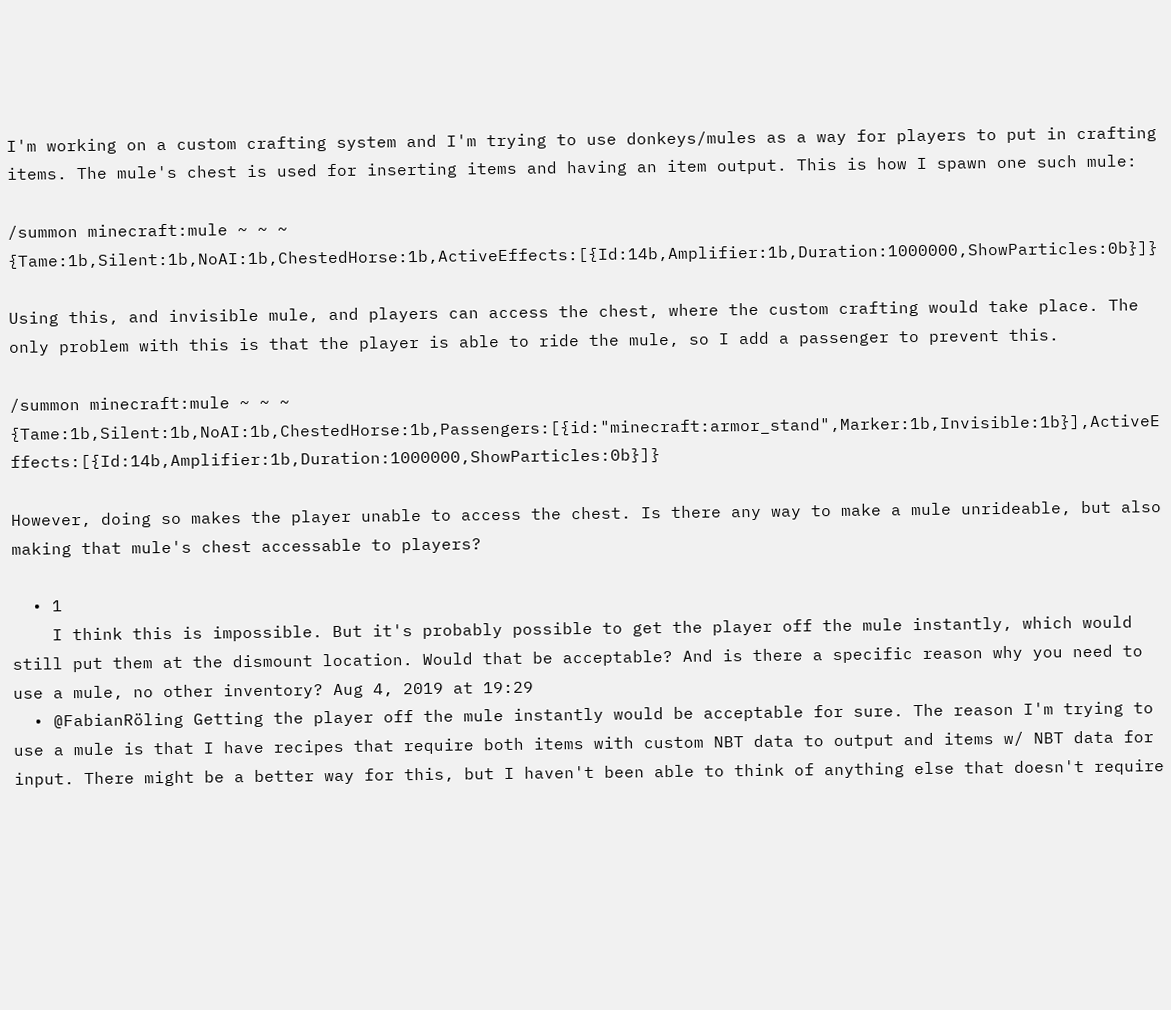I'm working on a custom crafting system and I'm trying to use donkeys/mules as a way for players to put in crafting items. The mule's chest is used for inserting items and having an item output. This is how I spawn one such mule:

/summon minecraft:mule ~ ~ ~ {Tame:1b,Silent:1b,NoAI:1b,ChestedHorse:1b,ActiveEffects:[{Id:14b,Amplifier:1b,Duration:1000000,ShowParticles:0b}]}

Using this, and invisible mule, and players can access the chest, where the custom crafting would take place. The only problem with this is that the player is able to ride the mule, so I add a passenger to prevent this.

/summon minecraft:mule ~ ~ ~ {Tame:1b,Silent:1b,NoAI:1b,ChestedHorse:1b,Passengers:[{id:"minecraft:armor_stand",Marker:1b,Invisible:1b}],ActiveEffects:[{Id:14b,Amplifier:1b,Duration:1000000,ShowParticles:0b}]}

However, doing so makes the player unable to access the chest. Is there any way to make a mule unrideable, but also making that mule's chest accessable to players?

  • 1
    I think this is impossible. But it's probably possible to get the player off the mule instantly, which would still put them at the dismount location. Would that be acceptable? And is there a specific reason why you need to use a mule, no other inventory? Aug 4, 2019 at 19:29
  • @FabianRöling Getting the player off the mule instantly would be acceptable for sure. The reason I'm trying to use a mule is that I have recipes that require both items with custom NBT data to output and items w/ NBT data for input. There might be a better way for this, but I haven't been able to think of anything else that doesn't require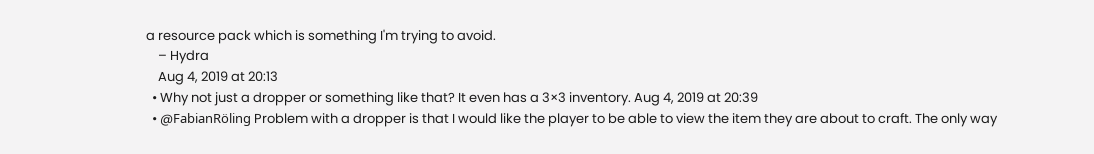a resource pack which is something I'm trying to avoid.
    – Hydra
    Aug 4, 2019 at 20:13
  • Why not just a dropper or something like that? It even has a 3×3 inventory. Aug 4, 2019 at 20:39
  • @FabianRöling Problem with a dropper is that I would like the player to be able to view the item they are about to craft. The only way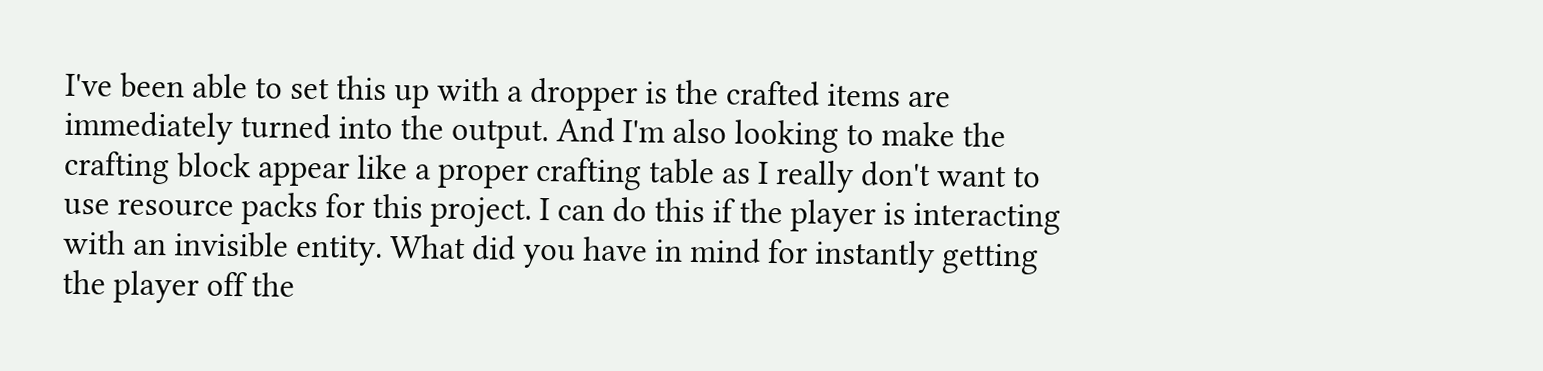I've been able to set this up with a dropper is the crafted items are immediately turned into the output. And I'm also looking to make the crafting block appear like a proper crafting table as I really don't want to use resource packs for this project. I can do this if the player is interacting with an invisible entity. What did you have in mind for instantly getting the player off the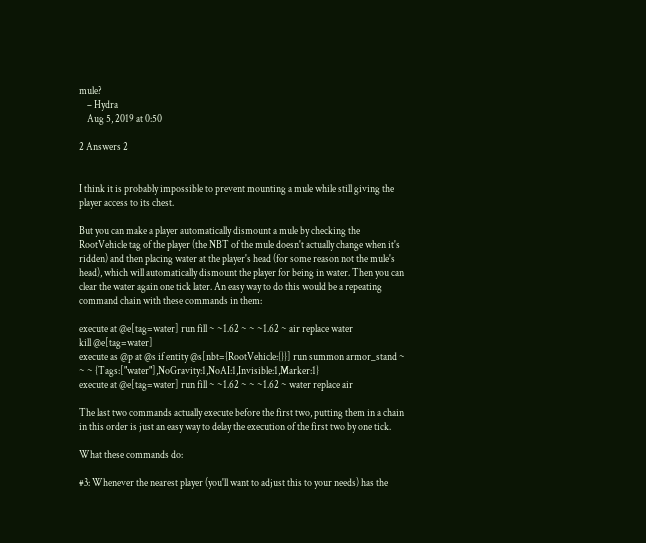mule?
    – Hydra
    Aug 5, 2019 at 0:50

2 Answers 2


I think it is probably impossible to prevent mounting a mule while still giving the player access to its chest.

But you can make a player automatically dismount a mule by checking the RootVehicle tag of the player (the NBT of the mule doesn't actually change when it's ridden) and then placing water at the player's head (for some reason not the mule's head), which will automatically dismount the player for being in water. Then you can clear the water again one tick later. An easy way to do this would be a repeating command chain with these commands in them:

execute at @e[tag=water] run fill ~ ~1.62 ~ ~ ~1.62 ~ air replace water
kill @e[tag=water]
execute as @p at @s if entity @s[nbt={RootVehicle:{}}] run summon armor_stand ~ ~ ~ {Tags:["water"],NoGravity:1,NoAI:1,Invisible:1,Marker:1}
execute at @e[tag=water] run fill ~ ~1.62 ~ ~ ~1.62 ~ water replace air

The last two commands actually execute before the first two, putting them in a chain in this order is just an easy way to delay the execution of the first two by one tick.

What these commands do:

#3: Whenever the nearest player (you'll want to adjust this to your needs) has the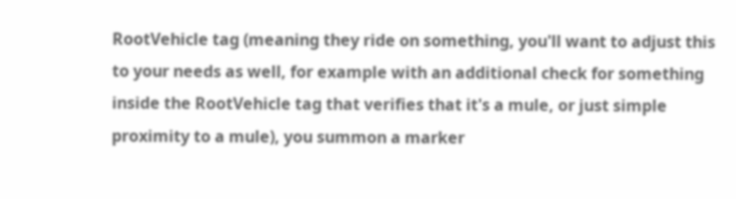RootVehicle tag (meaning they ride on something, you'll want to adjust this to your needs as well, for example with an additional check for something inside the RootVehicle tag that verifies that it's a mule, or just simple proximity to a mule), you summon a marker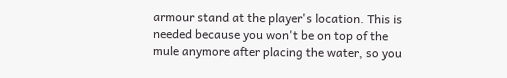armour stand at the player's location. This is needed because you won't be on top of the mule anymore after placing the water, so you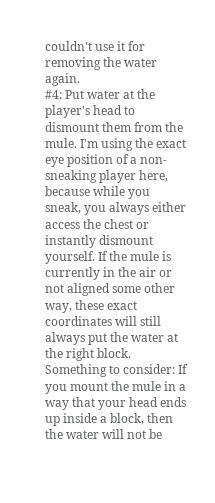couldn't use it for removing the water again.
#4: Put water at the player's head to dismount them from the mule. I'm using the exact eye position of a non-sneaking player here, because while you sneak, you always either access the chest or instantly dismount yourself. If the mule is currently in the air or not aligned some other way, these exact coordinates will still always put the water at the right block. Something to consider: If you mount the mule in a way that your head ends up inside a block, then the water will not be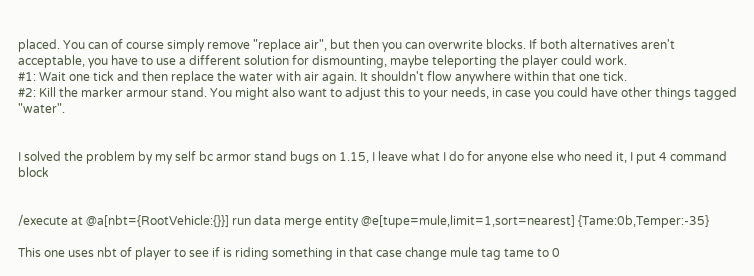placed. You can of course simply remove "replace air", but then you can overwrite blocks. If both alternatives aren't acceptable, you have to use a different solution for dismounting, maybe teleporting the player could work.
#1: Wait one tick and then replace the water with air again. It shouldn't flow anywhere within that one tick.
#2: Kill the marker armour stand. You might also want to adjust this to your needs, in case you could have other things tagged "water".


I solved the problem by my self bc armor stand bugs on 1.15, I leave what I do for anyone else who need it, I put 4 command block


/execute at @a[nbt={RootVehicle:{}}] run data merge entity @e[tupe=mule,limit=1,sort=nearest] {Tame:0b,Temper:-35}

This one uses nbt of player to see if is riding something in that case change mule tag tame to 0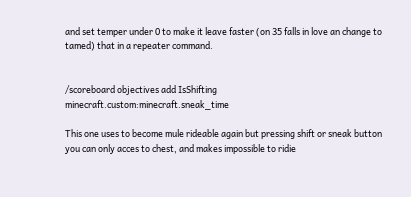and set temper under 0 to make it leave faster (on 35 falls in love an change to tamed) that in a repeater command.


/scoreboard objectives add IsShifting minecraft.custom:minecraft.sneak_time

This one uses to become mule rideable again but pressing shift or sneak button you can only acces to chest, and makes impossible to ridie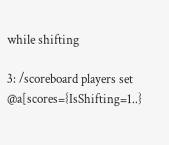while shifting

3: /scoreboard players set @a[scores={IsShifting=1..}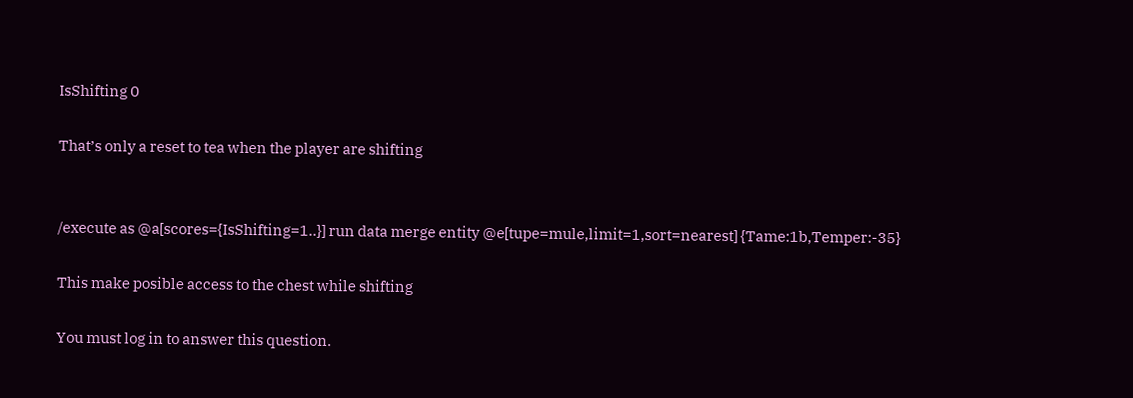IsShifting 0

That’s only a reset to tea when the player are shifting


/execute as @a[scores={IsShifting=1..}] run data merge entity @e[tupe=mule,limit=1,sort=nearest] {Tame:1b,Temper:-35}

This make posible access to the chest while shifting

You must log in to answer this question.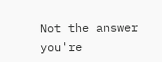Not the answer you're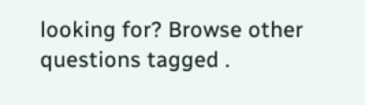looking for? Browse other questions tagged .